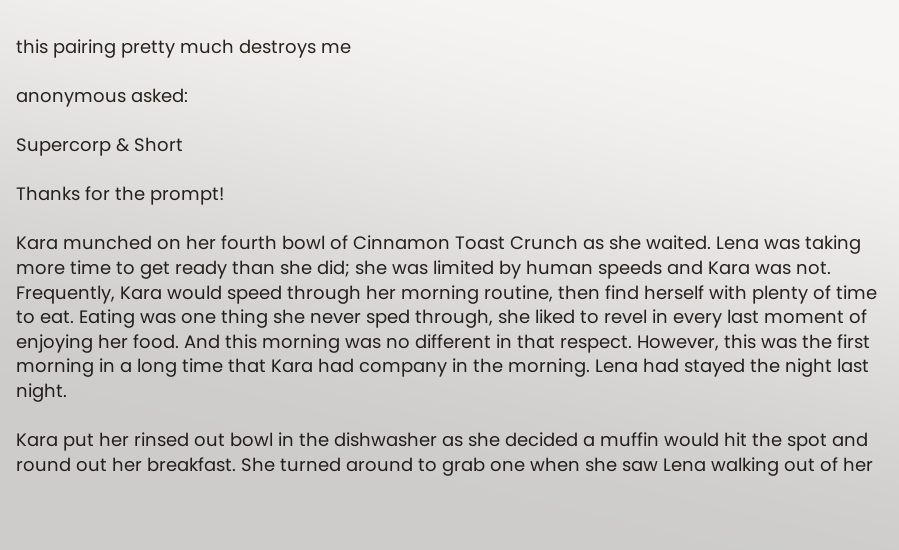this pairing pretty much destroys me

anonymous asked:

Supercorp & Short

Thanks for the prompt!

Kara munched on her fourth bowl of Cinnamon Toast Crunch as she waited. Lena was taking more time to get ready than she did; she was limited by human speeds and Kara was not. Frequently, Kara would speed through her morning routine, then find herself with plenty of time to eat. Eating was one thing she never sped through, she liked to revel in every last moment of enjoying her food. And this morning was no different in that respect. However, this was the first morning in a long time that Kara had company in the morning. Lena had stayed the night last night.

Kara put her rinsed out bowl in the dishwasher as she decided a muffin would hit the spot and round out her breakfast. She turned around to grab one when she saw Lena walking out of her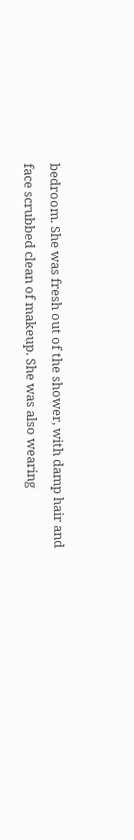bedroom. She was fresh out of the shower, with damp hair and face scrubbed clean of makeup. She was also wearing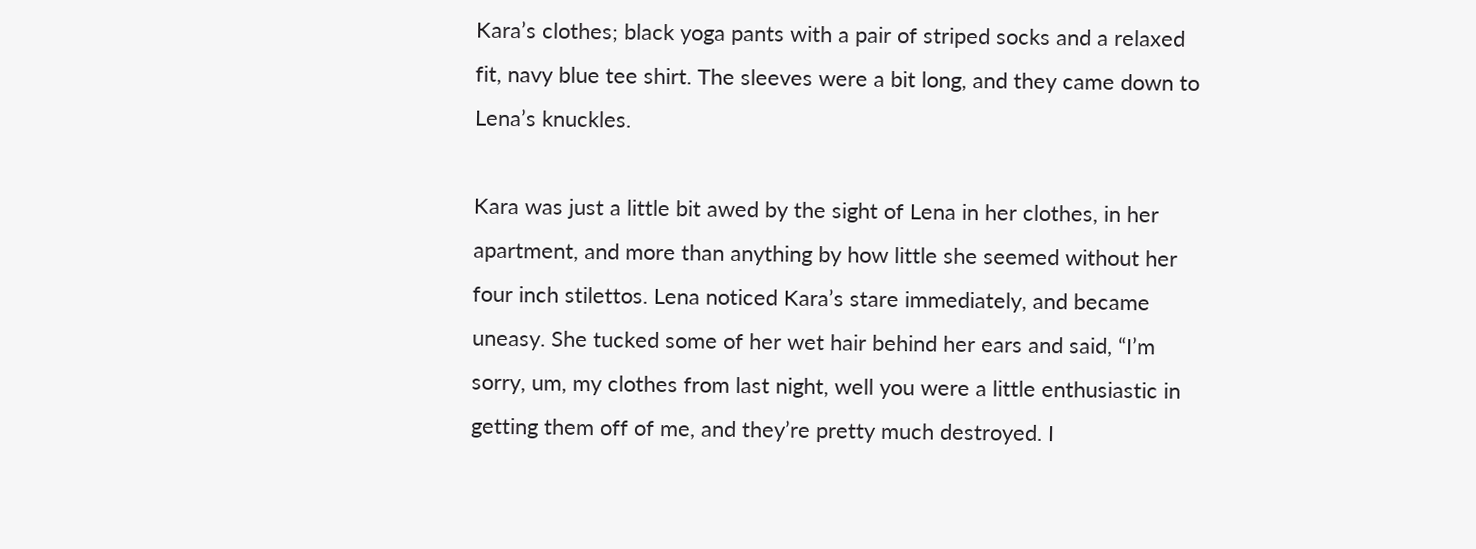Kara’s clothes; black yoga pants with a pair of striped socks and a relaxed fit, navy blue tee shirt. The sleeves were a bit long, and they came down to Lena’s knuckles.

Kara was just a little bit awed by the sight of Lena in her clothes, in her apartment, and more than anything by how little she seemed without her four inch stilettos. Lena noticed Kara’s stare immediately, and became uneasy. She tucked some of her wet hair behind her ears and said, “I’m sorry, um, my clothes from last night, well you were a little enthusiastic in getting them off of me, and they’re pretty much destroyed. I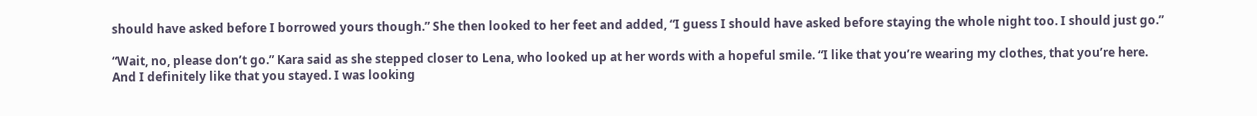should have asked before I borrowed yours though.” She then looked to her feet and added, “I guess I should have asked before staying the whole night too. I should just go.”

“Wait, no, please don’t go.” Kara said as she stepped closer to Lena, who looked up at her words with a hopeful smile. “I like that you’re wearing my clothes, that you’re here. And I definitely like that you stayed. I was looking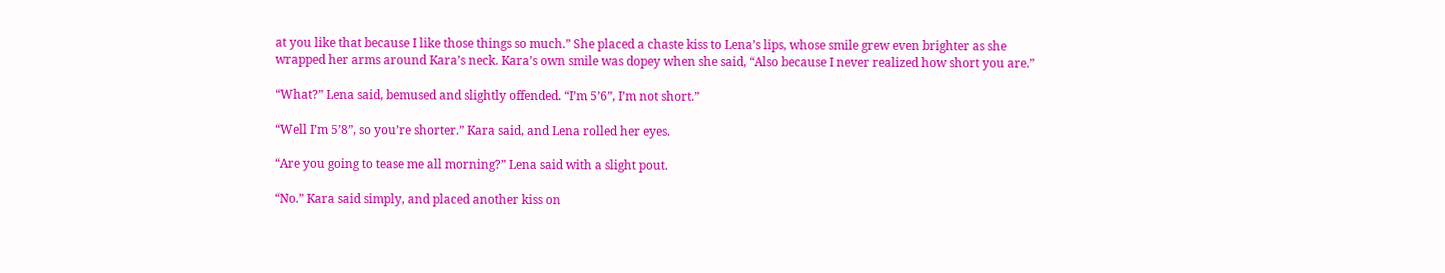at you like that because I like those things so much.” She placed a chaste kiss to Lena’s lips, whose smile grew even brighter as she wrapped her arms around Kara’s neck. Kara’s own smile was dopey when she said, “Also because I never realized how short you are.”

“What?” Lena said, bemused and slightly offended. “I’m 5’6”, I’m not short.”

“Well I’m 5’8”, so you’re shorter.” Kara said, and Lena rolled her eyes.

“Are you going to tease me all morning?” Lena said with a slight pout.

“No.” Kara said simply, and placed another kiss on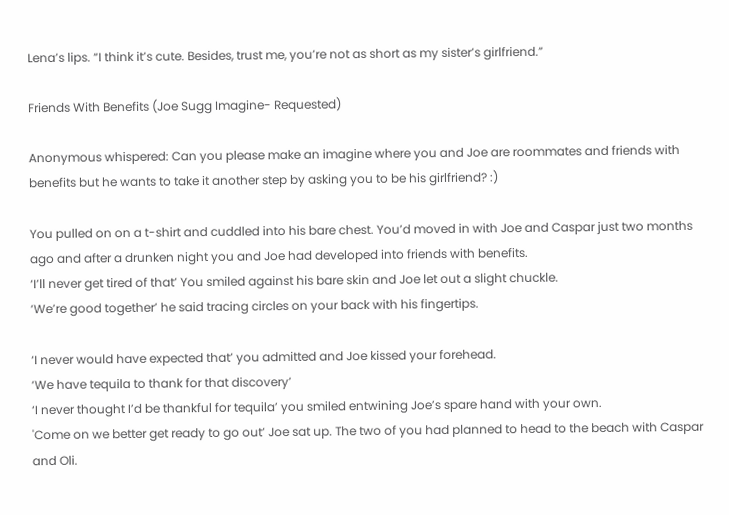Lena’s lips. “I think it’s cute. Besides, trust me, you’re not as short as my sister’s girlfriend.”

Friends With Benefits (Joe Sugg Imagine- Requested)

Anonymous whispered: Can you please make an imagine where you and Joe are roommates and friends with benefits but he wants to take it another step by asking you to be his girlfriend? :)

You pulled on on a t-shirt and cuddled into his bare chest. You’d moved in with Joe and Caspar just two months ago and after a drunken night you and Joe had developed into friends with benefits.
‘I’ll never get tired of that’ You smiled against his bare skin and Joe let out a slight chuckle.
‘We’re good together’ he said tracing circles on your back with his fingertips.

‘I never would have expected that’ you admitted and Joe kissed your forehead.
‘We have tequila to thank for that discovery’
‘I never thought I’d be thankful for tequila’ you smiled entwining Joe’s spare hand with your own.
'Come on we better get ready to go out’ Joe sat up. The two of you had planned to head to the beach with Caspar and Oli.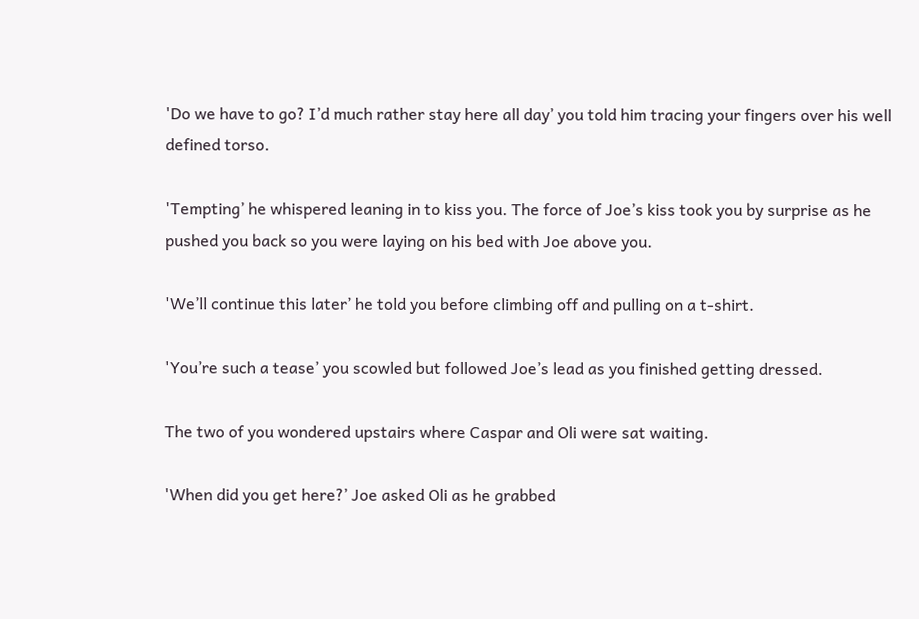'Do we have to go? I’d much rather stay here all day’ you told him tracing your fingers over his well defined torso.

'Tempting’ he whispered leaning in to kiss you. The force of Joe’s kiss took you by surprise as he pushed you back so you were laying on his bed with Joe above you.

'We’ll continue this later’ he told you before climbing off and pulling on a t-shirt.

'You’re such a tease’ you scowled but followed Joe’s lead as you finished getting dressed.

The two of you wondered upstairs where Caspar and Oli were sat waiting.

'When did you get here?’ Joe asked Oli as he grabbed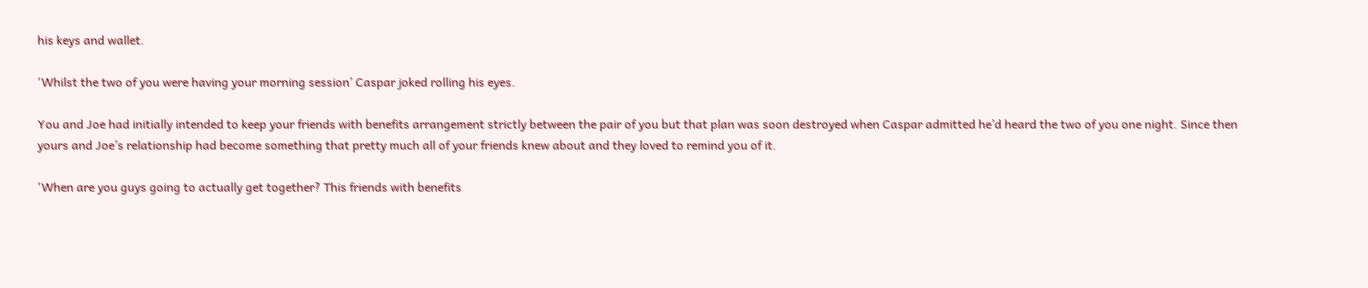his keys and wallet.

'Whilst the two of you were having your morning session’ Caspar joked rolling his eyes.

You and Joe had initially intended to keep your friends with benefits arrangement strictly between the pair of you but that plan was soon destroyed when Caspar admitted he’d heard the two of you one night. Since then yours and Joe’s relationship had become something that pretty much all of your friends knew about and they loved to remind you of it.

'When are you guys going to actually get together? This friends with benefits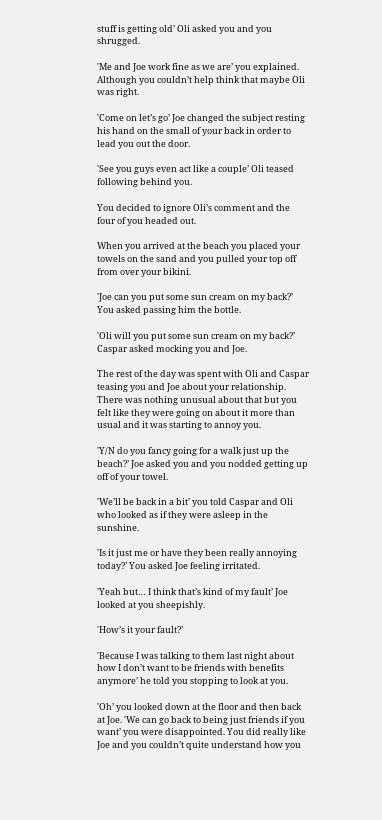stuff is getting old’ Oli asked you and you shrugged.

'Me and Joe work fine as we are’ you explained. Although you couldn’t help think that maybe Oli was right.

'Come on let’s go’ Joe changed the subject resting his hand on the small of your back in order to lead you out the door.

'See you guys even act like a couple’ Oli teased following behind you.

You decided to ignore Oli’s comment and the four of you headed out.

When you arrived at the beach you placed your towels on the sand and you pulled your top off from over your bikini.

'Joe can you put some sun cream on my back?’ You asked passing him the bottle.

'Oli will you put some sun cream on my back?’ Caspar asked mocking you and Joe.

The rest of the day was spent with Oli and Caspar teasing you and Joe about your relationship. There was nothing unusual about that but you felt like they were going on about it more than usual and it was starting to annoy you.

'Y/N do you fancy going for a walk just up the beach?’ Joe asked you and you nodded getting up off of your towel.

'We’ll be back in a bit’ you told Caspar and Oli who looked as if they were asleep in the sunshine.

'Is it just me or have they been really annoying today?’ You asked Joe feeling irritated.

'Yeah but… I think that’s kind of my fault’ Joe looked at you sheepishly.

'How’s it your fault?’

'Because I was talking to them last night about how I don’t want to be friends with benefits anymore’ he told you stopping to look at you.

'Oh’ you looked down at the floor and then back at Joe. 'We can go back to being just friends if you want’ you were disappointed. You did really like Joe and you couldn’t quite understand how you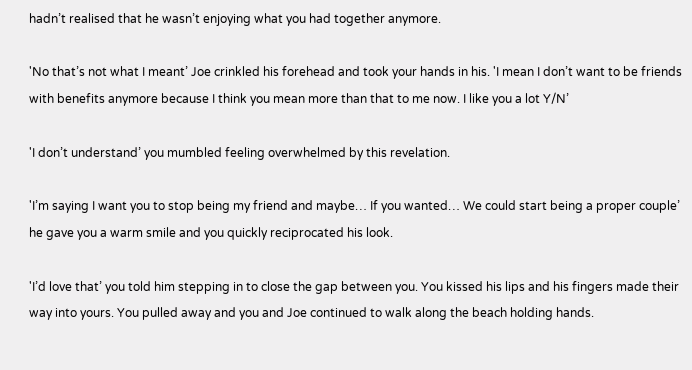hadn’t realised that he wasn’t enjoying what you had together anymore.

'No that’s not what I meant’ Joe crinkled his forehead and took your hands in his. 'I mean I don’t want to be friends with benefits anymore because I think you mean more than that to me now. I like you a lot Y/N’

'I don’t understand’ you mumbled feeling overwhelmed by this revelation.

'I’m saying I want you to stop being my friend and maybe… If you wanted… We could start being a proper couple’ he gave you a warm smile and you quickly reciprocated his look.

'I’d love that’ you told him stepping in to close the gap between you. You kissed his lips and his fingers made their way into yours. You pulled away and you and Joe continued to walk along the beach holding hands.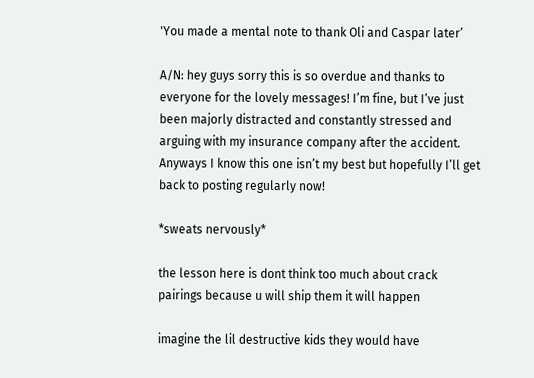'You made a mental note to thank Oli and Caspar later’

A/N: hey guys sorry this is so overdue and thanks to everyone for the lovely messages! I’m fine, but I’ve just been majorly distracted and constantly stressed and arguing with my insurance company after the accident. Anyways I know this one isn’t my best but hopefully I’ll get back to posting regularly now!

*sweats nervously*

the lesson here is dont think too much about crack pairings because u will ship them it will happen

imagine the lil destructive kids they would have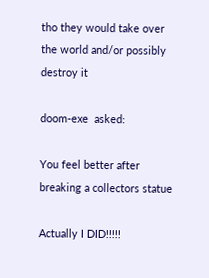tho they would take over the world and/or possibly destroy it

doom-exe  asked:

You feel better after breaking a collectors statue

Actually I DID!!!!!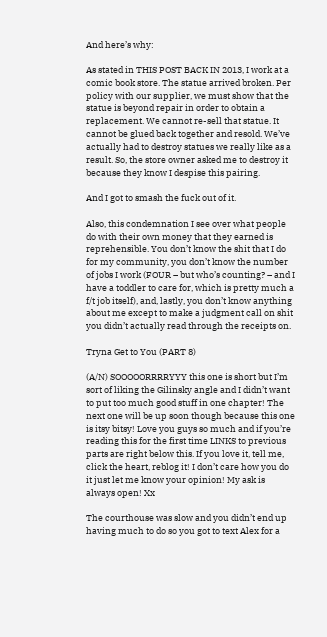And here’s why:

As stated in THIS POST BACK IN 2013, I work at a comic book store. The statue arrived broken. Per policy with our supplier, we must show that the statue is beyond repair in order to obtain a replacement. We cannot re-sell that statue. It cannot be glued back together and resold. We’ve actually had to destroy statues we really like as a result. So, the store owner asked me to destroy it because they know I despise this pairing.

And I got to smash the fuck out of it.

Also, this condemnation I see over what people do with their own money that they earned is reprehensible. You don’t know the shit that I do for my community, you don’t know the number of jobs I work (FOUR – but who’s counting? – and I have a toddler to care for, which is pretty much a f/t job itself), and, lastly, you don’t know anything about me except to make a judgment call on shit you didn’t actually read through the receipts on.

Tryna Get to You (PART 8)

(A/N) SOOOOORRRRYYY this one is short but I’m sort of liking the Gilinsky angle and I didn’t want to put too much good stuff in one chapter! The next one will be up soon though because this one is itsy bitsy! Love you guys so much and if you’re reading this for the first time LINKS to previous parts are right below this. If you love it, tell me, click the heart, reblog it! I don’t care how you do it just let me know your opinion! My ask is always open! Xx

The courthouse was slow and you didn’t end up having much to do so you got to text Alex for a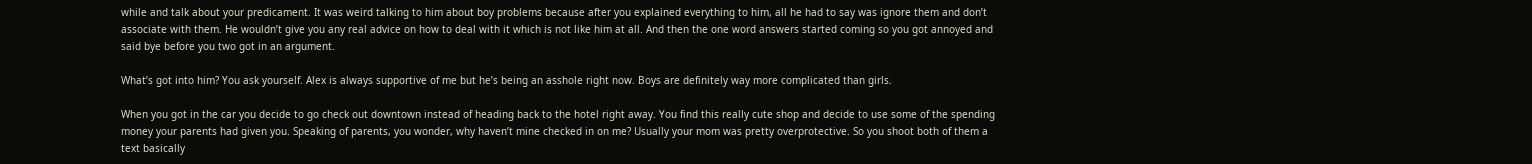while and talk about your predicament. It was weird talking to him about boy problems because after you explained everything to him, all he had to say was ignore them and don’t associate with them. He wouldn’t give you any real advice on how to deal with it which is not like him at all. And then the one word answers started coming so you got annoyed and said bye before you two got in an argument.

What’s got into him? You ask yourself. Alex is always supportive of me but he’s being an asshole right now. Boys are definitely way more complicated than girls.

When you got in the car you decide to go check out downtown instead of heading back to the hotel right away. You find this really cute shop and decide to use some of the spending money your parents had given you. Speaking of parents, you wonder, why haven’t mine checked in on me? Usually your mom was pretty overprotective. So you shoot both of them a text basically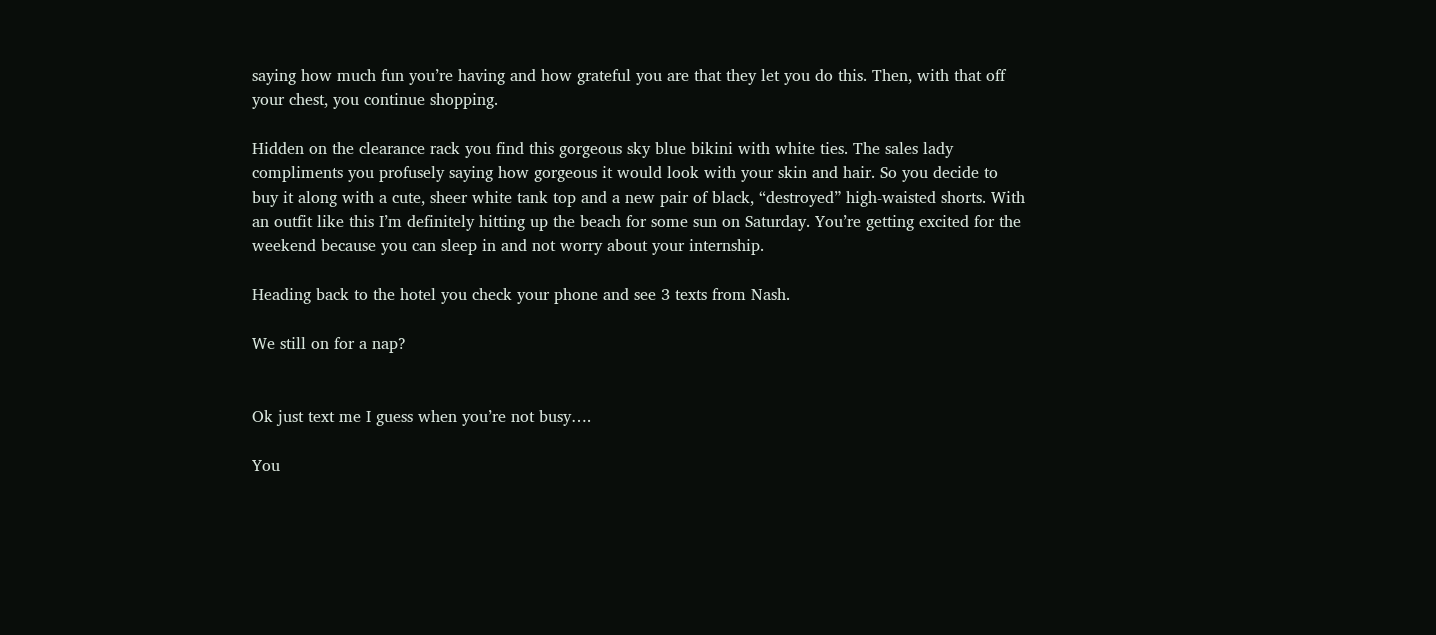saying how much fun you’re having and how grateful you are that they let you do this. Then, with that off your chest, you continue shopping.

Hidden on the clearance rack you find this gorgeous sky blue bikini with white ties. The sales lady compliments you profusely saying how gorgeous it would look with your skin and hair. So you decide to buy it along with a cute, sheer white tank top and a new pair of black, “destroyed” high-waisted shorts. With an outfit like this I’m definitely hitting up the beach for some sun on Saturday. You’re getting excited for the weekend because you can sleep in and not worry about your internship.

Heading back to the hotel you check your phone and see 3 texts from Nash.

We still on for a nap?


Ok just text me I guess when you’re not busy….

You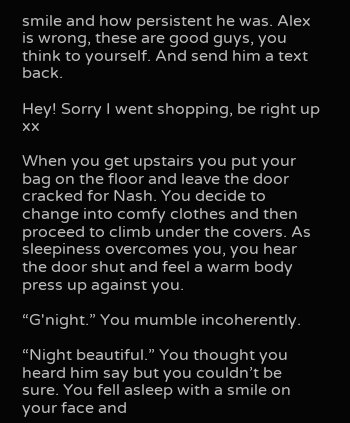smile and how persistent he was. Alex is wrong, these are good guys, you think to yourself. And send him a text back.

Hey! Sorry I went shopping, be right up xx

When you get upstairs you put your bag on the floor and leave the door cracked for Nash. You decide to change into comfy clothes and then proceed to climb under the covers. As sleepiness overcomes you, you hear the door shut and feel a warm body press up against you.

“G'night.” You mumble incoherently.

“Night beautiful.” You thought you heard him say but you couldn’t be sure. You fell asleep with a smile on your face and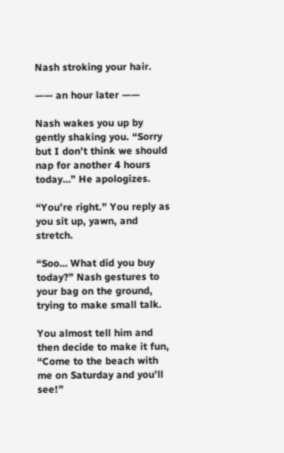Nash stroking your hair.

—— an hour later ——

Nash wakes you up by gently shaking you. “Sorry but I don’t think we should nap for another 4 hours today…” He apologizes.

“You’re right.” You reply as you sit up, yawn, and stretch.

“Soo… What did you buy today?” Nash gestures to your bag on the ground, trying to make small talk.

You almost tell him and then decide to make it fun, “Come to the beach with me on Saturday and you’ll see!”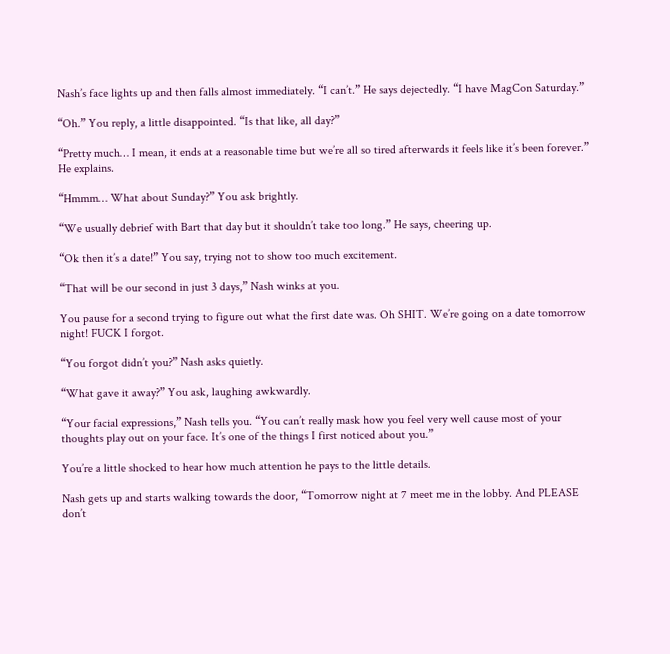Nash’s face lights up and then falls almost immediately. “I can’t.” He says dejectedly. “I have MagCon Saturday.”

“Oh.” You reply, a little disappointed. “Is that like, all day?”

“Pretty much… I mean, it ends at a reasonable time but we’re all so tired afterwards it feels like it’s been forever.” He explains.

“Hmmm… What about Sunday?” You ask brightly.

“We usually debrief with Bart that day but it shouldn’t take too long.” He says, cheering up.

“Ok then it’s a date!” You say, trying not to show too much excitement.

“That will be our second in just 3 days,” Nash winks at you.

You pause for a second trying to figure out what the first date was. Oh SHIT. We’re going on a date tomorrow night! FUCK I forgot.

“You forgot didn’t you?” Nash asks quietly.

“What gave it away?” You ask, laughing awkwardly.

“Your facial expressions,” Nash tells you. “You can’t really mask how you feel very well cause most of your thoughts play out on your face. It’s one of the things I first noticed about you.”

You’re a little shocked to hear how much attention he pays to the little details.

Nash gets up and starts walking towards the door, “Tomorrow night at 7 meet me in the lobby. And PLEASE don’t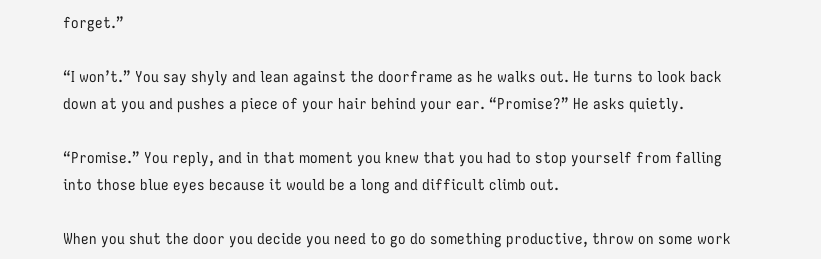forget.”

“I won’t.” You say shyly and lean against the doorframe as he walks out. He turns to look back down at you and pushes a piece of your hair behind your ear. “Promise?” He asks quietly.

“Promise.” You reply, and in that moment you knew that you had to stop yourself from falling into those blue eyes because it would be a long and difficult climb out.

When you shut the door you decide you need to go do something productive, throw on some work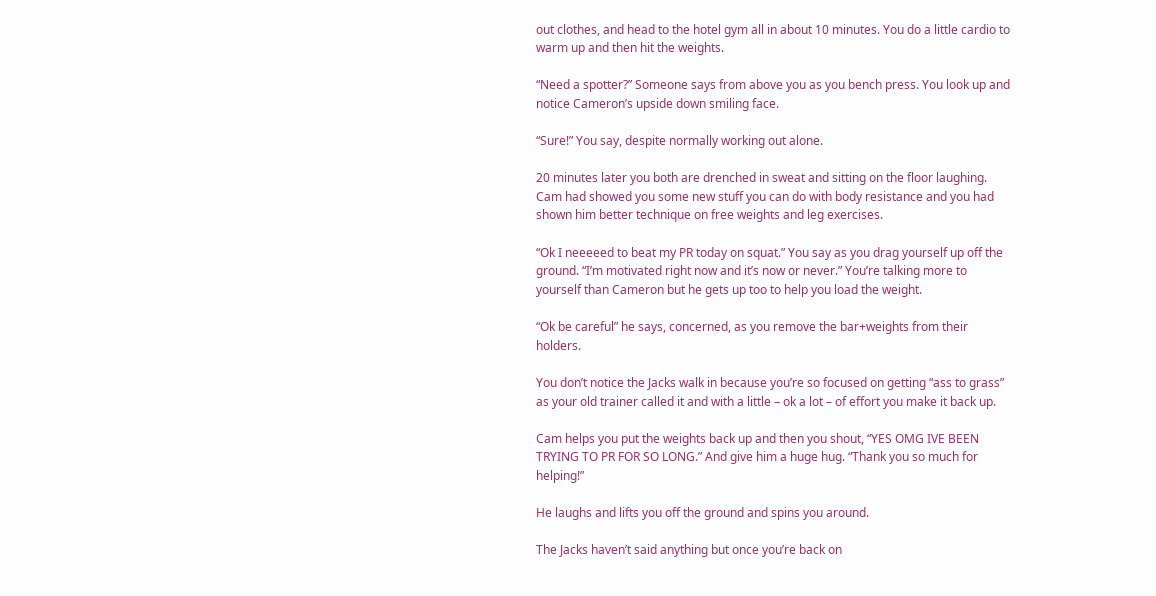out clothes, and head to the hotel gym all in about 10 minutes. You do a little cardio to warm up and then hit the weights.

“Need a spotter?” Someone says from above you as you bench press. You look up and notice Cameron’s upside down smiling face.

“Sure!” You say, despite normally working out alone.

20 minutes later you both are drenched in sweat and sitting on the floor laughing. Cam had showed you some new stuff you can do with body resistance and you had shown him better technique on free weights and leg exercises.

“Ok I neeeeed to beat my PR today on squat.” You say as you drag yourself up off the ground. “I’m motivated right now and it’s now or never.” You’re talking more to yourself than Cameron but he gets up too to help you load the weight.

“Ok be careful” he says, concerned, as you remove the bar+weights from their holders.

You don’t notice the Jacks walk in because you’re so focused on getting “ass to grass” as your old trainer called it and with a little – ok a lot – of effort you make it back up.

Cam helps you put the weights back up and then you shout, “YES OMG IVE BEEN TRYING TO PR FOR SO LONG.” And give him a huge hug. “Thank you so much for helping!”

He laughs and lifts you off the ground and spins you around.

The Jacks haven’t said anything but once you’re back on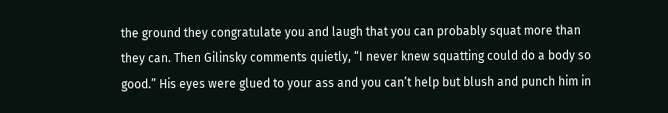the ground they congratulate you and laugh that you can probably squat more than they can. Then Gilinsky comments quietly, “I never knew squatting could do a body so good.” His eyes were glued to your ass and you can’t help but blush and punch him in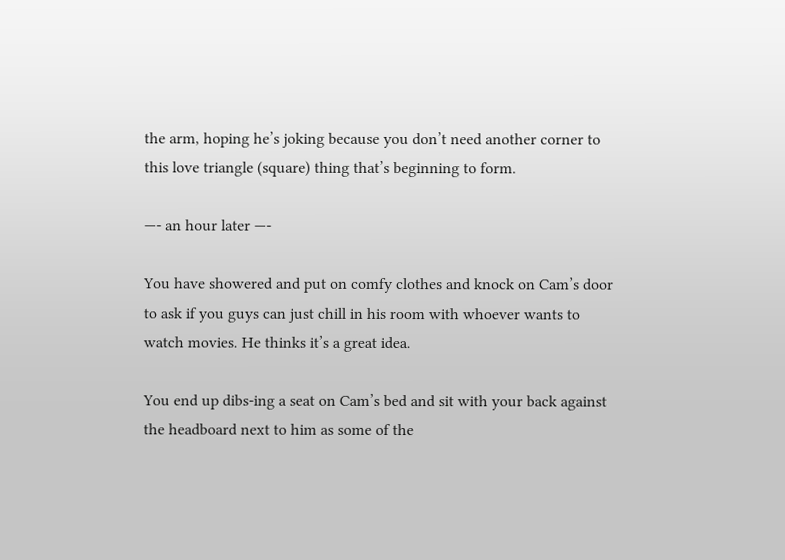the arm, hoping he’s joking because you don’t need another corner to this love triangle (square) thing that’s beginning to form.

—- an hour later —-

You have showered and put on comfy clothes and knock on Cam’s door to ask if you guys can just chill in his room with whoever wants to watch movies. He thinks it’s a great idea.

You end up dibs-ing a seat on Cam’s bed and sit with your back against the headboard next to him as some of the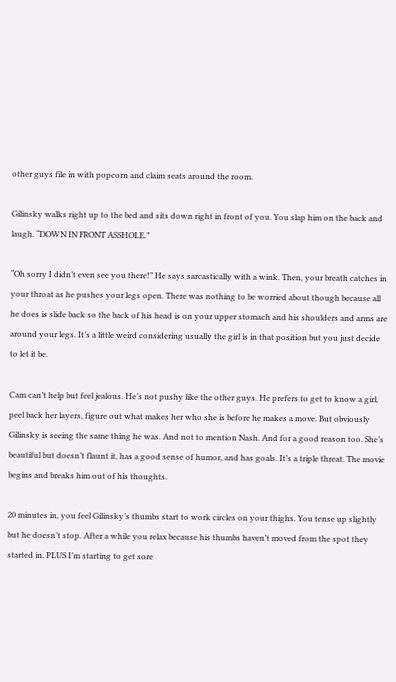other guys file in with popcorn and claim seats around the room.

Gilinsky walks right up to the bed and sits down right in front of you. You slap him on the back and laugh. “DOWN IN FRONT ASSHOLE.”

“Oh sorry I didn’t even see you there!” He says sarcastically with a wink. Then, your breath catches in your throat as he pushes your legs open. There was nothing to be worried about though because all he does is slide back so the back of his head is on your upper stomach and his shoulders and arms are around your legs. It’s a little weird considering usually the girl is in that position but you just decide to let it be.

Cam can’t help but feel jealous. He’s not pushy like the other guys. He prefers to get to know a girl, peel back her layers, figure out what makes her who she is before he makes a move. But obviously Gilinsky is seeing the same thing he was. And not to mention Nash. And for a good reason too. She’s beautiful but doesn’t flaunt it, has a good sense of humor, and has goals. It’s a triple threat. The movie begins and breaks him out of his thoughts.

20 minutes in, you feel Gilinsky’s thumbs start to work circles on your thighs. You tense up slightly but he doesn’t stop. After a while you relax because his thumbs haven’t moved from the spot they started in. PLUS I’m starting to get sore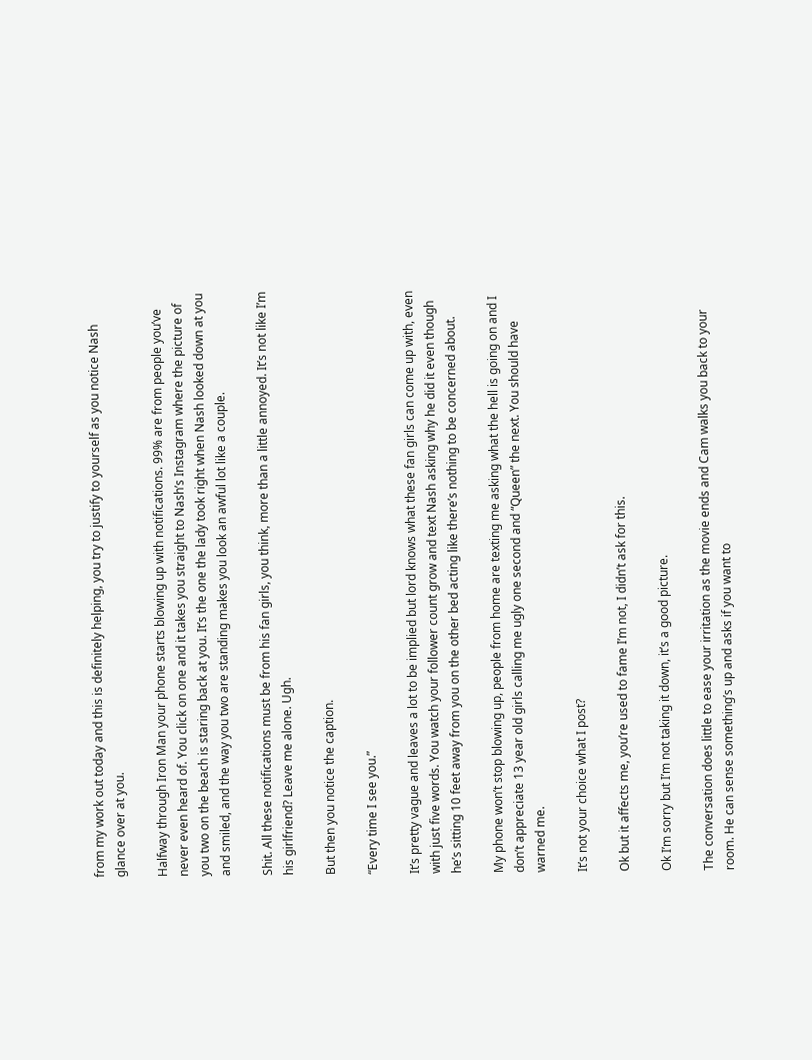from my work out today and this is definitely helping, you try to justify to yourself as you notice Nash glance over at you.

Halfway through Iron Man your phone starts blowing up with notifications. 99% are from people you’ve never even heard of. You click on one and it takes you straight to Nash’s Instagram where the picture of you two on the beach is staring back at you. It’s the one the lady took right when Nash looked down at you and smiled, and the way you two are standing makes you look an awful lot like a couple.

Shit. All these notifications must be from his fan girls, you think, more than a little annoyed. It’s not like I’m his girlfriend? Leave me alone. Ugh.

But then you notice the caption.

“Every time I see you.”

It’s pretty vague and leaves a lot to be implied but lord knows what these fan girls can come up with, even with just five words. You watch your follower count grow and text Nash asking why he did it even though he’s sitting 10 feet away from you on the other bed acting like there’s nothing to be concerned about.

My phone won’t stop blowing up, people from home are texting me asking what the hell is going on and I don’t appreciate 13 year old girls calling me ugly one second and “Queen” the next. You should have warned me.

It’s not your choice what I post?

Ok but it affects me, you’re used to fame I’m not, I didn’t ask for this.

Ok I’m sorry but I’m not taking it down, it’s a good picture.

The conversation does little to ease your irritation as the movie ends and Cam walks you back to your room. He can sense something’s up and asks if you want to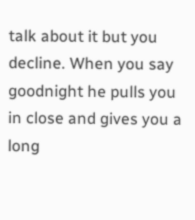talk about it but you decline. When you say goodnight he pulls you in close and gives you a long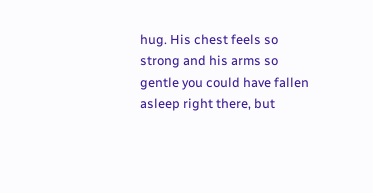hug. His chest feels so strong and his arms so gentle you could have fallen asleep right there, but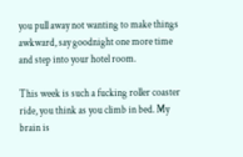you pull away not wanting to make things awkward, say goodnight one more time and step into your hotel room.

This week is such a fucking roller coaster ride, you think as you climb in bed. My brain is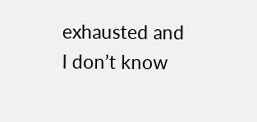exhausted and I don’t know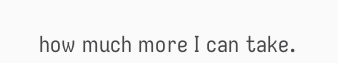how much more I can take.